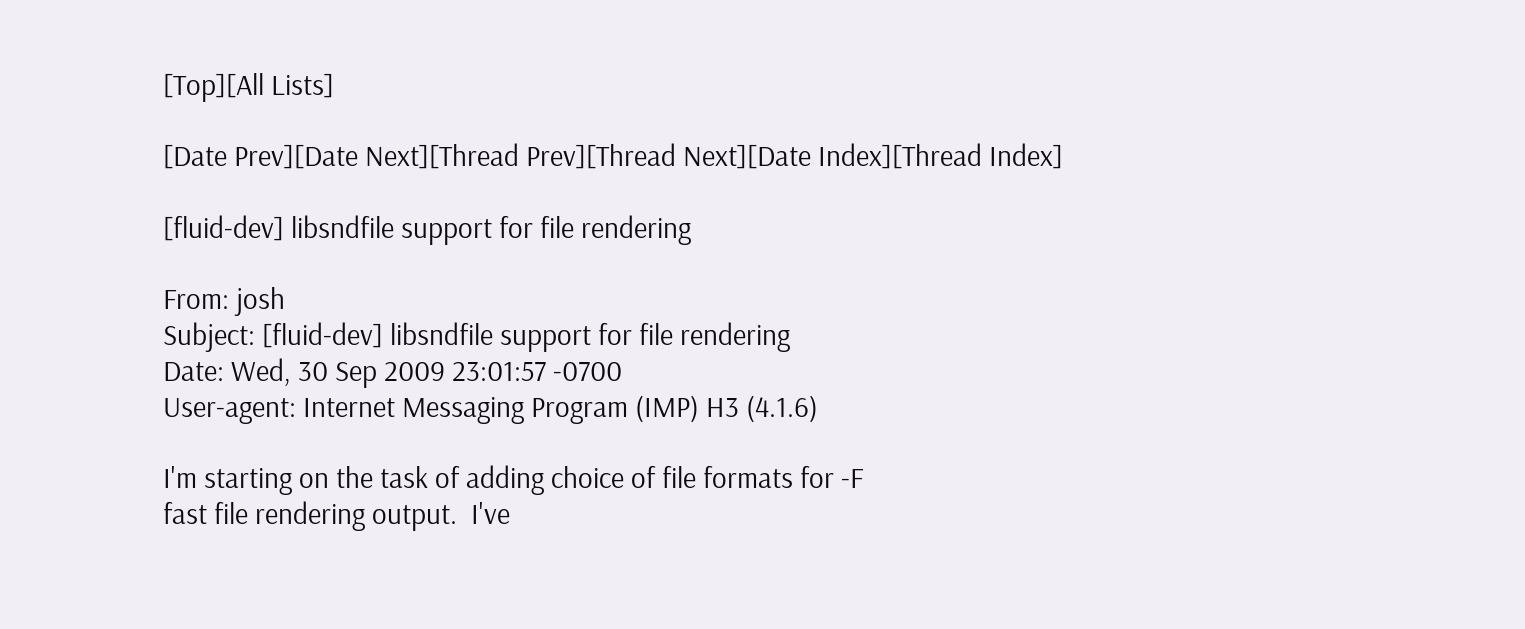[Top][All Lists]

[Date Prev][Date Next][Thread Prev][Thread Next][Date Index][Thread Index]

[fluid-dev] libsndfile support for file rendering

From: josh
Subject: [fluid-dev] libsndfile support for file rendering
Date: Wed, 30 Sep 2009 23:01:57 -0700
User-agent: Internet Messaging Program (IMP) H3 (4.1.6)

I'm starting on the task of adding choice of file formats for -F
fast file rendering output.  I've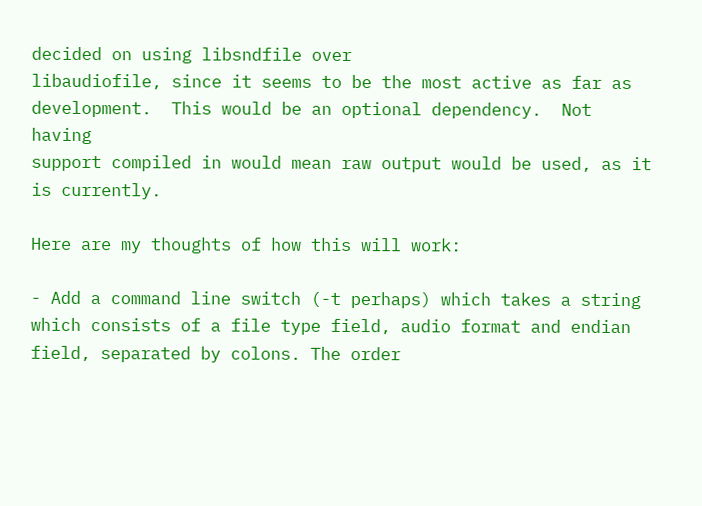decided on using libsndfile over
libaudiofile, since it seems to be the most active as far as
development.  This would be an optional dependency.  Not having
support compiled in would mean raw output would be used, as it is currently.

Here are my thoughts of how this will work:

- Add a command line switch (-t perhaps) which takes a string which consists of a file type field, audio format and endian field, separated by colons. The order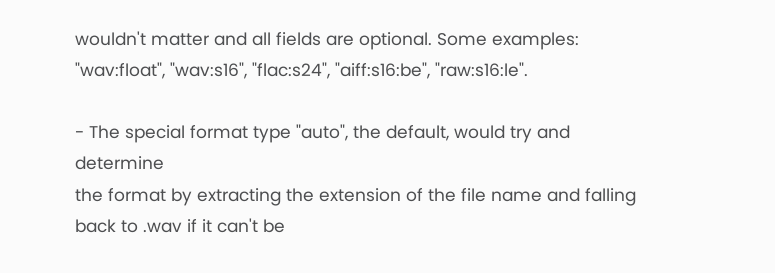wouldn't matter and all fields are optional. Some examples: "wav:float", "wav:s16", "flac:s24", "aiff:s16:be", "raw:s16:le".

- The special format type "auto", the default, would try and determine
the format by extracting the extension of the file name and falling
back to .wav if it can't be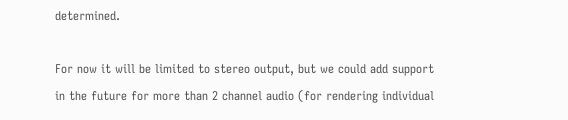determined.

For now it will be limited to stereo output, but we could add support in the future for more than 2 channel audio (for rendering individual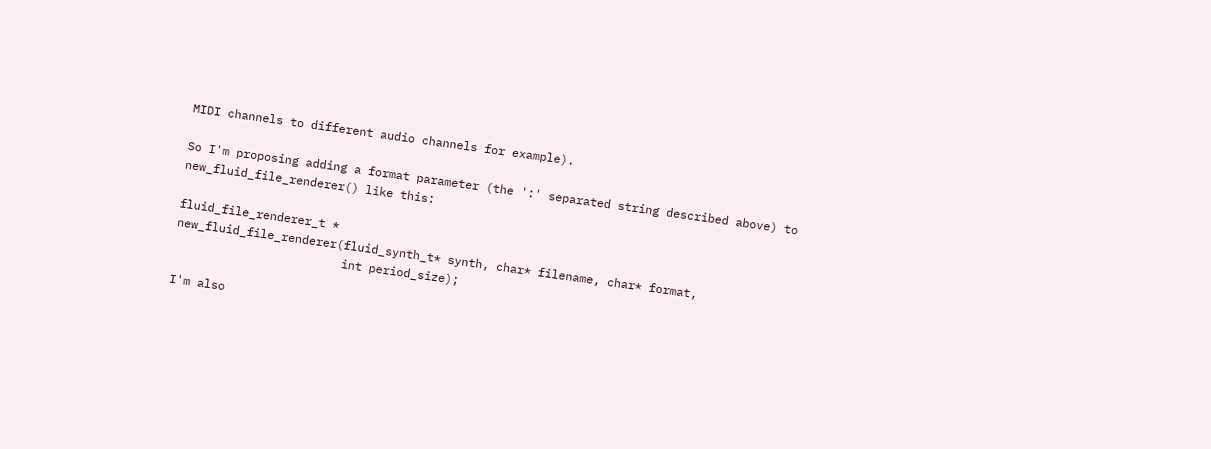MIDI channels to different audio channels for example).

So I'm proposing adding a format parameter (the ':' separated string described above) to new_fluid_file_renderer() like this:

fluid_file_renderer_t *
new_fluid_file_renderer(fluid_synth_t* synth, char* filename, char* format,
                        int period_size);

I'm also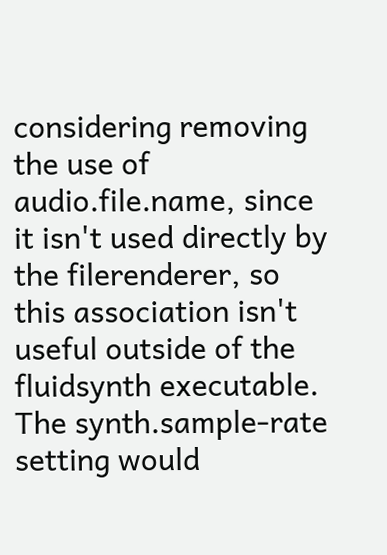considering removing the use of audio.file.name, since it isn't used directly by the filerenderer, so this association isn't useful outside of the fluidsynth executable. The synth.sample-rate setting would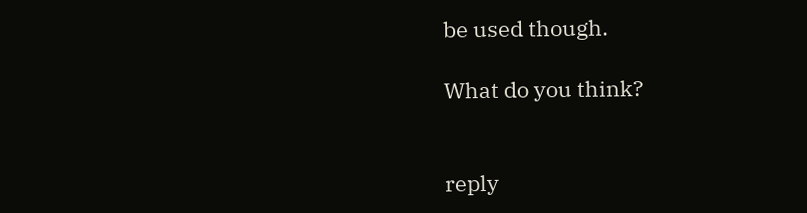be used though.

What do you think?


reply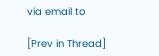via email to

[Prev in Thread]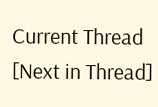Current Thread [Next in Thread]